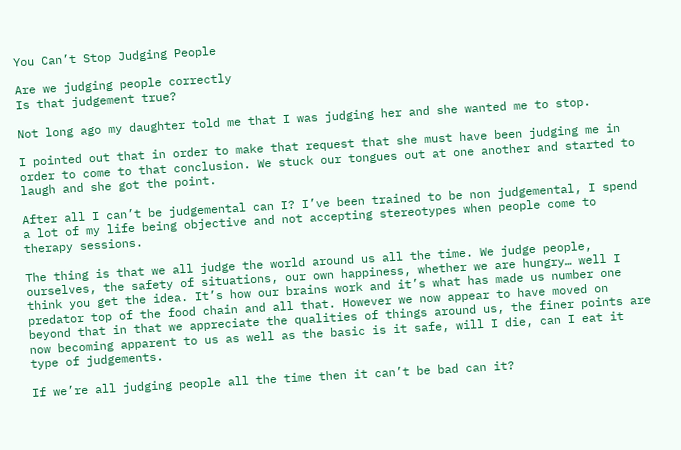You Can’t Stop Judging People

Are we judging people correctly
Is that judgement true?

Not long ago my daughter told me that I was judging her and she wanted me to stop.

I pointed out that in order to make that request that she must have been judging me in order to come to that conclusion. We stuck our tongues out at one another and started to laugh and she got the point.

After all I can’t be judgemental can I? I’ve been trained to be non judgemental, I spend a lot of my life being objective and not accepting stereotypes when people come to therapy sessions.

The thing is that we all judge the world around us all the time. We judge people, ourselves, the safety of situations, our own happiness, whether we are hungry… well I think you get the idea. It’s how our brains work and it’s what has made us number one predator top of the food chain and all that. However we now appear to have moved on beyond that in that we appreciate the qualities of things around us, the finer points are now becoming apparent to us as well as the basic is it safe, will I die, can I eat it type of judgements.

If we’re all judging people all the time then it can’t be bad can it?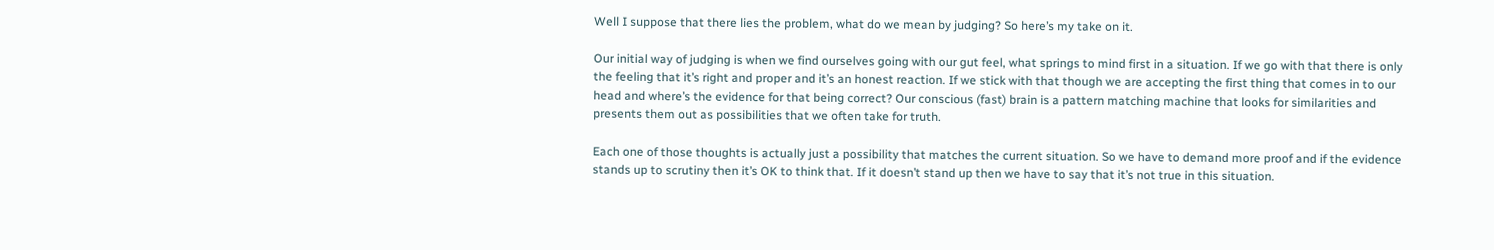Well I suppose that there lies the problem, what do we mean by judging? So here’s my take on it.

Our initial way of judging is when we find ourselves going with our gut feel, what springs to mind first in a situation. If we go with that there is only the feeling that it’s right and proper and it’s an honest reaction. If we stick with that though we are accepting the first thing that comes in to our head and where’s the evidence for that being correct? Our conscious (fast) brain is a pattern matching machine that looks for similarities and presents them out as possibilities that we often take for truth.

Each one of those thoughts is actually just a possibility that matches the current situation. So we have to demand more proof and if the evidence stands up to scrutiny then it’s OK to think that. If it doesn’t stand up then we have to say that it’s not true in this situation.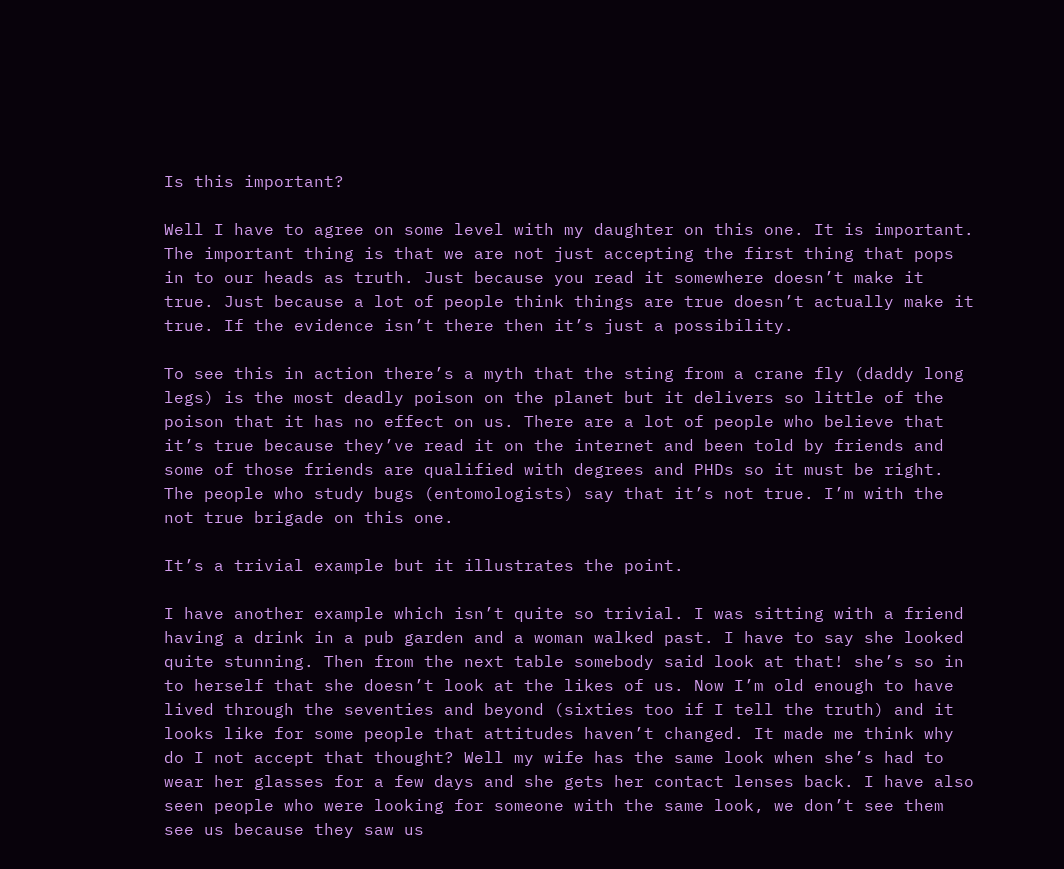Is this important?

Well I have to agree on some level with my daughter on this one. It is important. The important thing is that we are not just accepting the first thing that pops in to our heads as truth. Just because you read it somewhere doesn’t make it true. Just because a lot of people think things are true doesn’t actually make it true. If the evidence isn’t there then it’s just a possibility.

To see this in action there’s a myth that the sting from a crane fly (daddy long legs) is the most deadly poison on the planet but it delivers so little of the poison that it has no effect on us. There are a lot of people who believe that it’s true because they’ve read it on the internet and been told by friends and some of those friends are qualified with degrees and PHDs so it must be right. The people who study bugs (entomologists) say that it’s not true. I’m with the not true brigade on this one.

It’s a trivial example but it illustrates the point.

I have another example which isn’t quite so trivial. I was sitting with a friend having a drink in a pub garden and a woman walked past. I have to say she looked quite stunning. Then from the next table somebody said look at that! she’s so in to herself that she doesn’t look at the likes of us. Now I’m old enough to have lived through the seventies and beyond (sixties too if I tell the truth) and it looks like for some people that attitudes haven’t changed. It made me think why do I not accept that thought? Well my wife has the same look when she’s had to wear her glasses for a few days and she gets her contact lenses back. I have also seen people who were looking for someone with the same look, we don’t see them see us because they saw us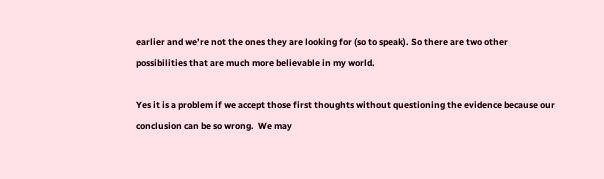earlier and we’re not the ones they are looking for (so to speak). So there are two other possibilities that are much more believable in my world.

Yes it is a problem if we accept those first thoughts without questioning the evidence because our conclusion can be so wrong.  We may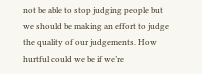not be able to stop judging people but we should be making an effort to judge the quality of our judgements. How hurtful could we be if we’re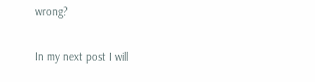wrong?

In my next post I will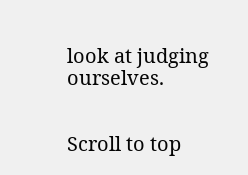look at judging ourselves.


Scroll to top